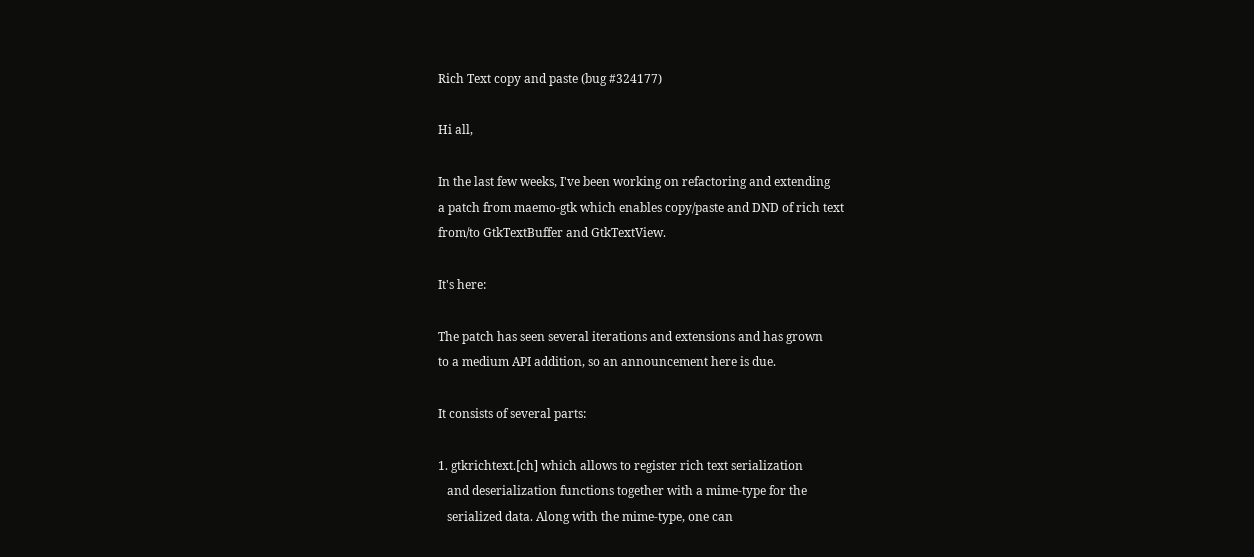Rich Text copy and paste (bug #324177)

Hi all,

In the last few weeks, I've been working on refactoring and extending
a patch from maemo-gtk which enables copy/paste and DND of rich text
from/to GtkTextBuffer and GtkTextView.

It's here:

The patch has seen several iterations and extensions and has grown
to a medium API addition, so an announcement here is due.

It consists of several parts:

1. gtkrichtext.[ch] which allows to register rich text serialization
   and deserialization functions together with a mime-type for the
   serialized data. Along with the mime-type, one can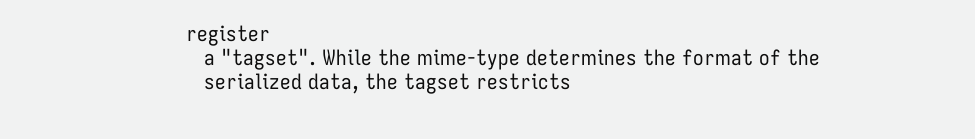register
   a "tagset". While the mime-type determines the format of the
   serialized data, the tagset restricts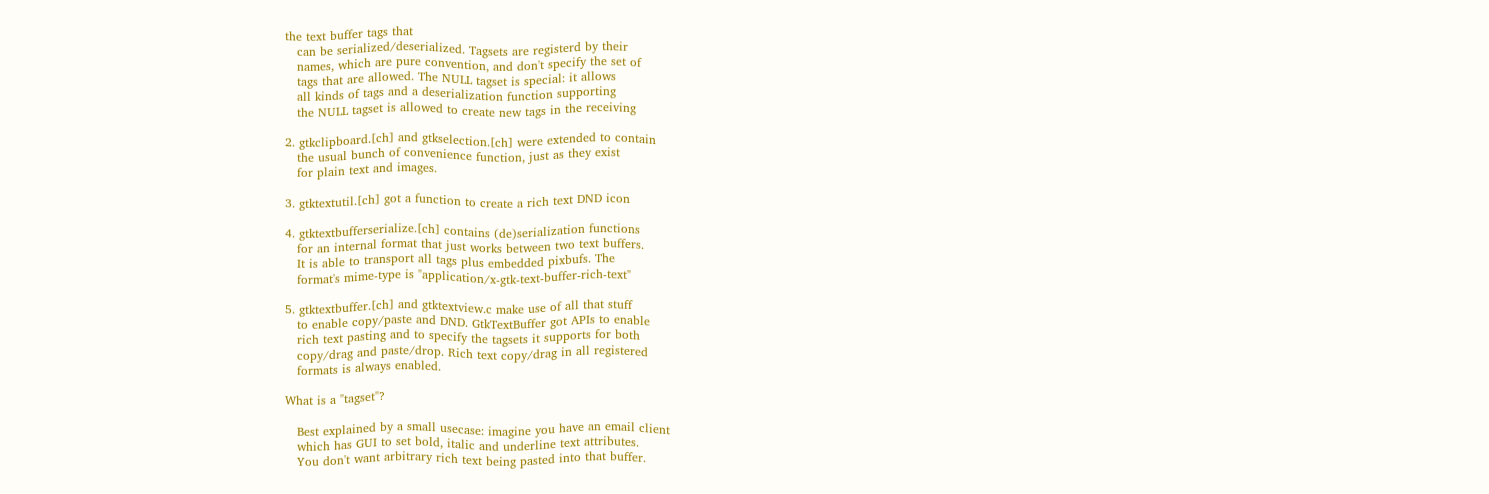the text buffer tags that
   can be serialized/deserialized. Tagsets are registerd by their
   names, which are pure convention, and don't specify the set of
   tags that are allowed. The NULL tagset is special: it allows
   all kinds of tags and a deserialization function supporting
   the NULL tagset is allowed to create new tags in the receiving

2. gtkclipboard.[ch] and gtkselection.[ch] were extended to contain
   the usual bunch of convenience function, just as they exist
   for plain text and images.

3. gtktextutil.[ch] got a function to create a rich text DND icon

4. gtktextbufferserialize.[ch] contains (de)serialization functions
   for an internal format that just works between two text buffers.
   It is able to transport all tags plus embedded pixbufs. The
   format's mime-type is "application/x-gtk-text-buffer-rich-text"

5. gtktextbuffer.[ch] and gtktextview.c make use of all that stuff
   to enable copy/paste and DND. GtkTextBuffer got APIs to enable
   rich text pasting and to specify the tagsets it supports for both
   copy/drag and paste/drop. Rich text copy/drag in all registered
   formats is always enabled.

What is a "tagset"?

   Best explained by a small usecase: imagine you have an email client
   which has GUI to set bold, italic and underline text attributes.
   You don't want arbitrary rich text being pasted into that buffer.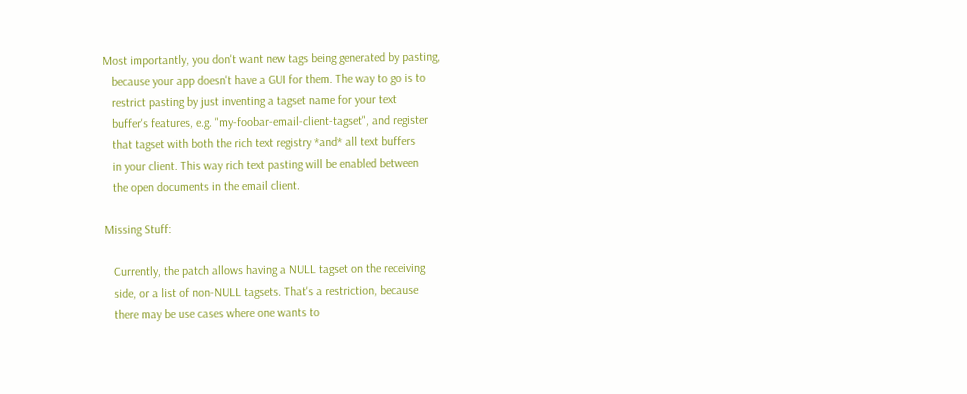Most importantly, you don't want new tags being generated by pasting,
   because your app doesn't have a GUI for them. The way to go is to
   restrict pasting by just inventing a tagset name for your text
   buffer's features, e.g. "my-foobar-email-client-tagset", and register
   that tagset with both the rich text registry *and* all text buffers
   in your client. This way rich text pasting will be enabled between
   the open documents in the email client.

Missing Stuff:

   Currently, the patch allows having a NULL tagset on the receiving
   side, or a list of non-NULL tagsets. That's a restriction, because
   there may be use cases where one wants to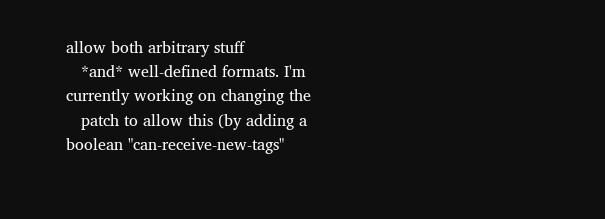allow both arbitrary stuff
   *and* well-defined formats. I'm currently working on changing the
   patch to allow this (by adding a boolean "can-receive-new-tags"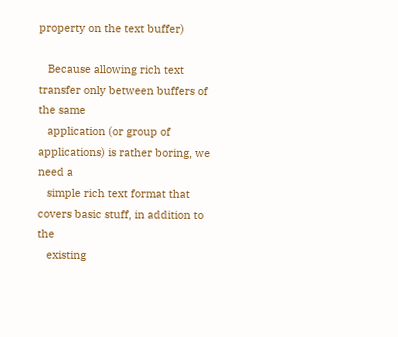property on the text buffer)

   Because allowing rich text transfer only between buffers of the same
   application (or group of applications) is rather boring, we need a
   simple rich text format that covers basic stuff, in addition to the
   existing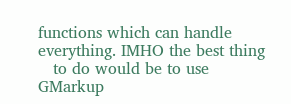functions which can handle everything. IMHO the best thing
   to do would be to use GMarkup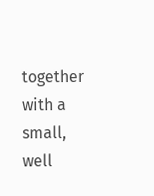together with a small, well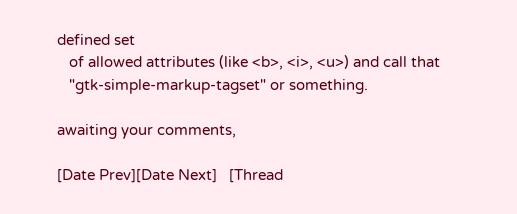defined set
   of allowed attributes (like <b>, <i>, <u>) and call that
   "gtk-simple-markup-tagset" or something.

awaiting your comments,

[Date Prev][Date Next]   [Thread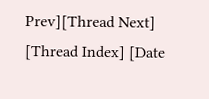Prev][Thread Next]   [Thread Index] [Date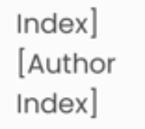Index] [Author Index]